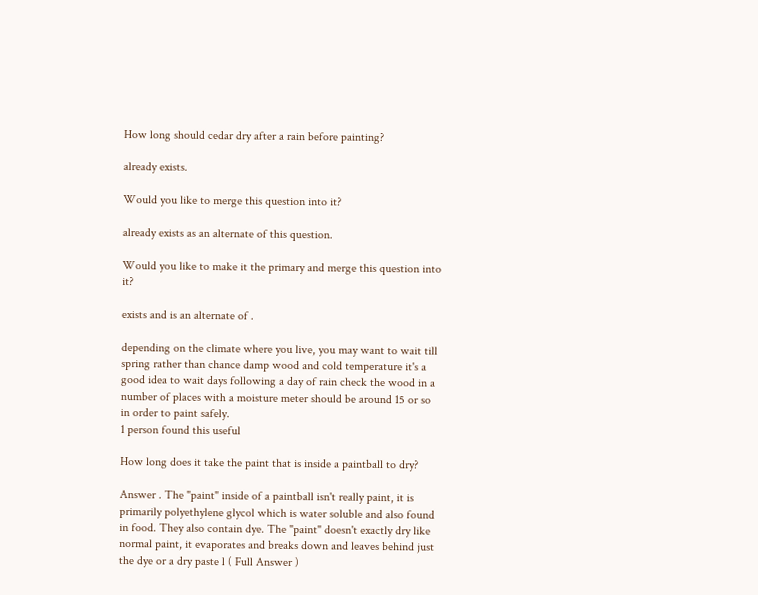How long should cedar dry after a rain before painting?

already exists.

Would you like to merge this question into it?

already exists as an alternate of this question.

Would you like to make it the primary and merge this question into it?

exists and is an alternate of .

depending on the climate where you live, you may want to wait till spring rather than chance damp wood and cold temperature it's a good idea to wait days following a day of rain check the wood in a number of places with a moisture meter should be around 15 or so in order to paint safely.
1 person found this useful

How long does it take the paint that is inside a paintball to dry?

Answer . The "paint" inside of a paintball isn't really paint, it is primarily polyethylene glycol which is water soluble and also found in food. They also contain dye. The "paint" doesn't exactly dry like normal paint, it evaporates and breaks down and leaves behind just the dye or a dry paste l ( Full Answer )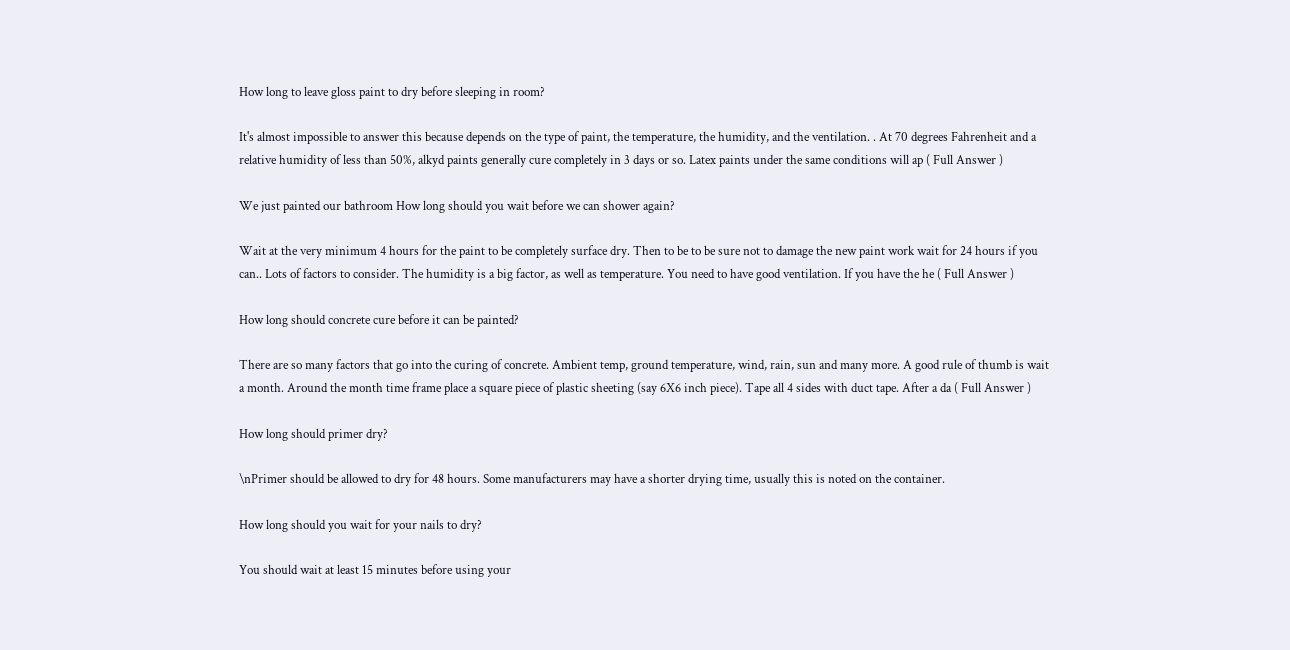How long to leave gloss paint to dry before sleeping in room?

It's almost impossible to answer this because depends on the type of paint, the temperature, the humidity, and the ventilation. . At 70 degrees Fahrenheit and a relative humidity of less than 50%, alkyd paints generally cure completely in 3 days or so. Latex paints under the same conditions will ap ( Full Answer )

We just painted our bathroom How long should you wait before we can shower again?

Wait at the very minimum 4 hours for the paint to be completely surface dry. Then to be to be sure not to damage the new paint work wait for 24 hours if you can.. Lots of factors to consider. The humidity is a big factor, as well as temperature. You need to have good ventilation. If you have the he ( Full Answer )

How long should concrete cure before it can be painted?

There are so many factors that go into the curing of concrete. Ambient temp, ground temperature, wind, rain, sun and many more. A good rule of thumb is wait a month. Around the month time frame place a square piece of plastic sheeting (say 6X6 inch piece). Tape all 4 sides with duct tape. After a da ( Full Answer )

How long should primer dry?

\nPrimer should be allowed to dry for 48 hours. Some manufacturers may have a shorter drying time, usually this is noted on the container.

How long should you wait for your nails to dry?

You should wait at least 15 minutes before using your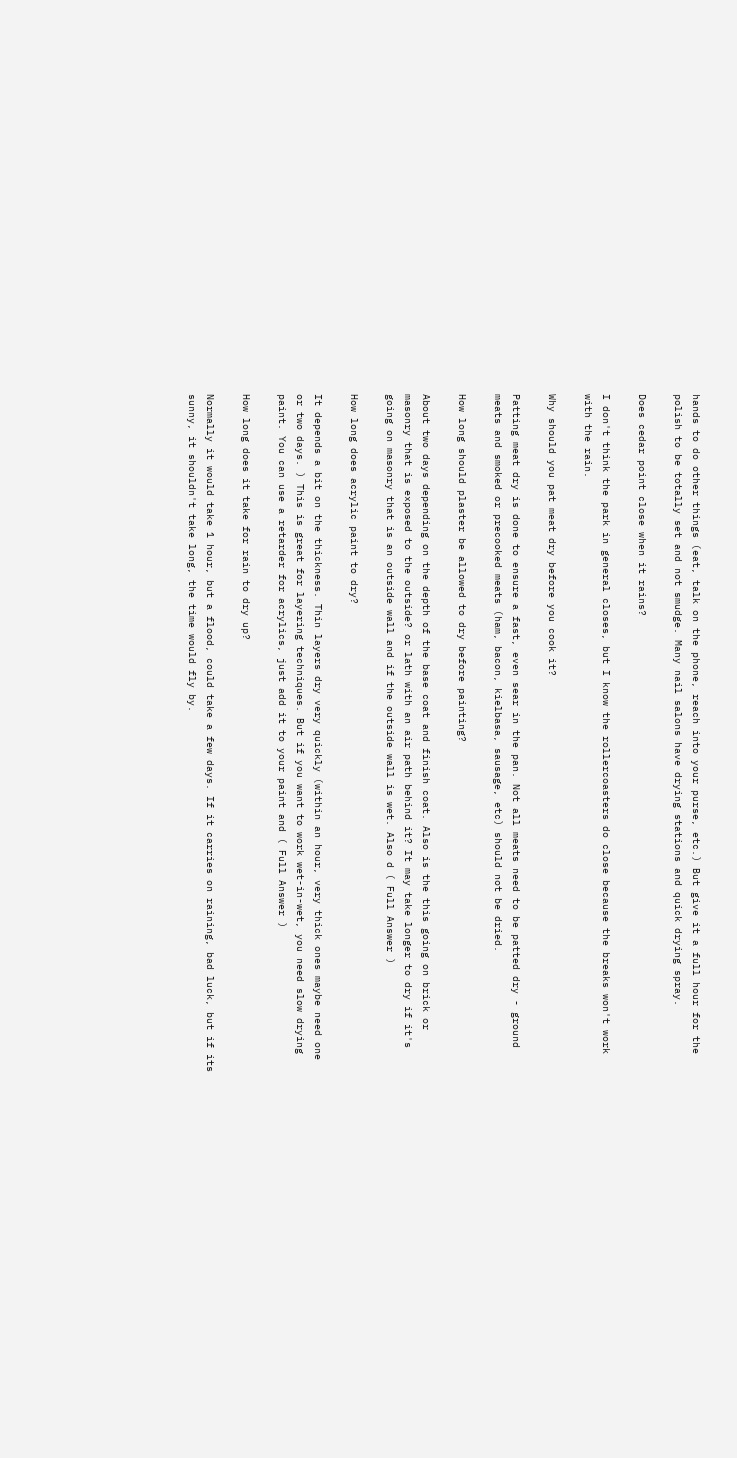hands to do other things (eat, talk on the phone, reach into your purse, etc.) But give it a full hour for the polish to be totally set and not smudge. Many nail salons have drying stations and quick drying spray.

Does cedar point close when it rains?

I don't think the park in general closes, but I know the rollercoasters do close because the breaks won't work with the rain.

Why should you pat meat dry before you cook it?

Patting meat dry is done to ensure a fast, even sear in the pan. Not all meats need to be patted dry - ground meats and smoked or precooked meats (ham, bacon, kielbasa, sausage, etc) should not be dried.

How long should plaster be allowed to dry before painting?

About two days depending on the depth of the base coat and finish coat. Also is the this going on brick or masonry that is exposed to the outside? or lath with an air path behind it? It may take longer to dry if it's going on masonry that is an outside wall and if the outside wall is wet. Also d ( Full Answer )

How long does acrylic paint to dry?

It depends a bit on the thickness. Thin layers dry very quickly (within an hour, very thick ones maybe need one or two days. ) This is great for layering techniques. But if you want to work wet-in-wet, you need slow drying paint. You can use a retarder for acrylics, just add it to your paint and ( Full Answer )

How long does it take for rain to dry up?

Normally it would take 1 hour, but a flood, could take a few days. If it carries on raining, bad luck, but if its sunny, it shouldn't take long, the time would fly by.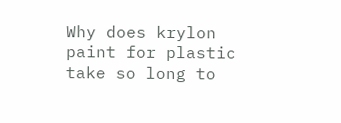Why does krylon paint for plastic take so long to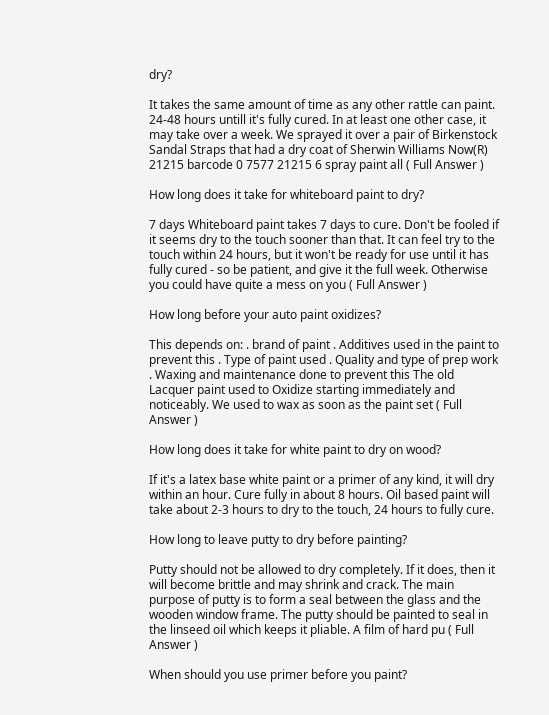dry?

It takes the same amount of time as any other rattle can paint. 24-48 hours untill it's fully cured. In at least one other case, it may take over a week. We sprayed it over a pair of Birkenstock Sandal Straps that had a dry coat of Sherwin Williams Now(R) 21215 barcode 0 7577 21215 6 spray paint all ( Full Answer )

How long does it take for whiteboard paint to dry?

7 days Whiteboard paint takes 7 days to cure. Don't be fooled if it seems dry to the touch sooner than that. It can feel try to the touch within 24 hours, but it won't be ready for use until it has fully cured - so be patient, and give it the full week. Otherwise you could have quite a mess on you ( Full Answer )

How long before your auto paint oxidizes?

This depends on: . brand of paint . Additives used in the paint to prevent this . Type of paint used . Quality and type of prep work . Waxing and maintenance done to prevent this The old Lacquer paint used to Oxidize starting immediately and noticeably. We used to wax as soon as the paint set ( Full Answer )

How long does it take for white paint to dry on wood?

If it's a latex base white paint or a primer of any kind, it will dry within an hour. Cure fully in about 8 hours. Oil based paint will take about 2-3 hours to dry to the touch, 24 hours to fully cure.

How long to leave putty to dry before painting?

Putty should not be allowed to dry completely. If it does, then it will become brittle and may shrink and crack. The main purpose of putty is to form a seal between the glass and the wooden window frame. The putty should be painted to seal in the linseed oil which keeps it pliable. A film of hard pu ( Full Answer )

When should you use primer before you paint?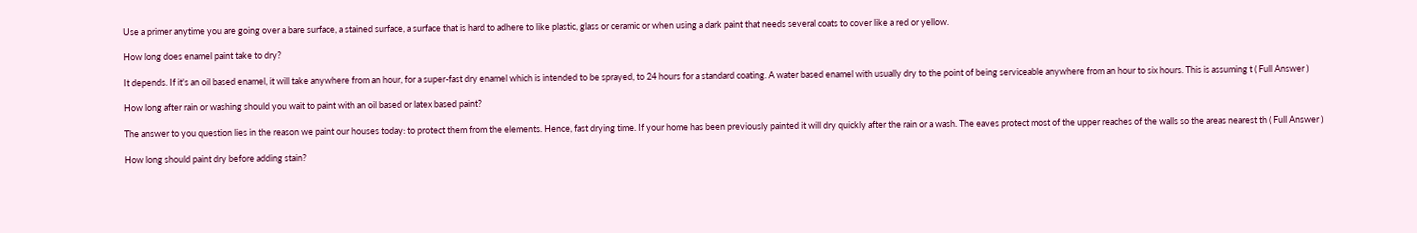Use a primer anytime you are going over a bare surface, a stained surface, a surface that is hard to adhere to like plastic, glass or ceramic or when using a dark paint that needs several coats to cover like a red or yellow.

How long does enamel paint take to dry?

It depends. If it's an oil based enamel, it will take anywhere from an hour, for a super-fast dry enamel which is intended to be sprayed, to 24 hours for a standard coating. A water based enamel with usually dry to the point of being serviceable anywhere from an hour to six hours. This is assuming t ( Full Answer )

How long after rain or washing should you wait to paint with an oil based or latex based paint?

The answer to you question lies in the reason we paint our houses today: to protect them from the elements. Hence, fast drying time. If your home has been previously painted it will dry quickly after the rain or a wash. The eaves protect most of the upper reaches of the walls so the areas nearest th ( Full Answer )

How long should paint dry before adding stain?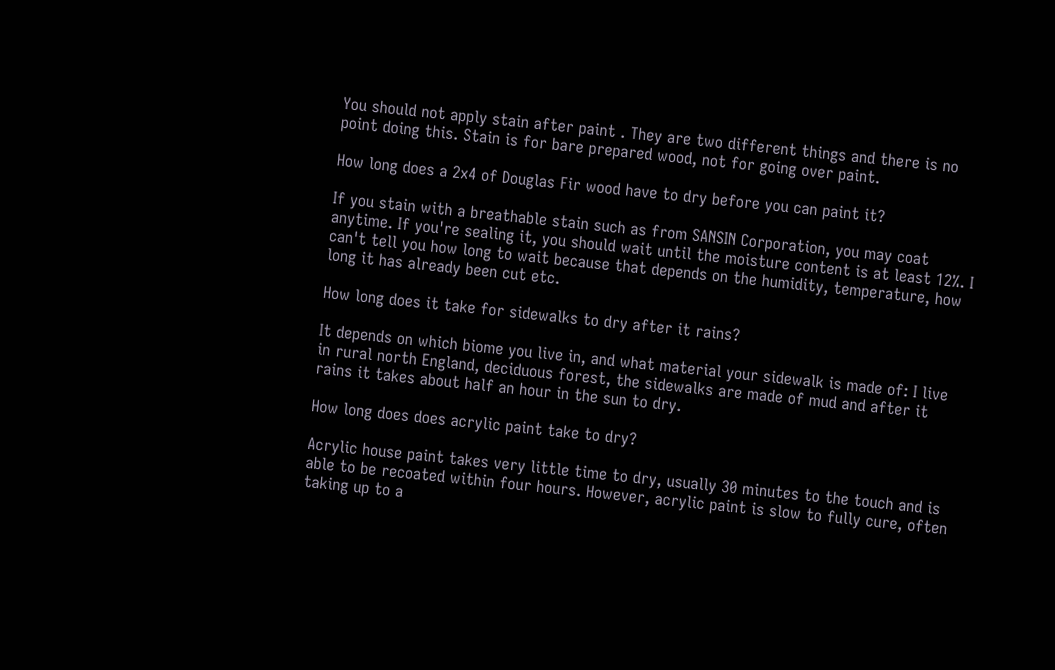You should not apply stain after paint . They are two different things and there is no point doing this. Stain is for bare prepared wood, not for going over paint.

How long does a 2x4 of Douglas Fir wood have to dry before you can paint it?

If you stain with a breathable stain such as from SANSIN Corporation, you may coat anytime. If you're sealing it, you should wait until the moisture content is at least 12%. I can't tell you how long to wait because that depends on the humidity, temperature, how long it has already been cut etc.

How long does it take for sidewalks to dry after it rains?

It depends on which biome you live in, and what material your sidewalk is made of: I live in rural north England, deciduous forest, the sidewalks are made of mud and after it rains it takes about half an hour in the sun to dry.

How long does does acrylic paint take to dry?

Acrylic house paint takes very little time to dry, usually 30 minutes to the touch and is able to be recoated within four hours. However, acrylic paint is slow to fully cure, often taking up to a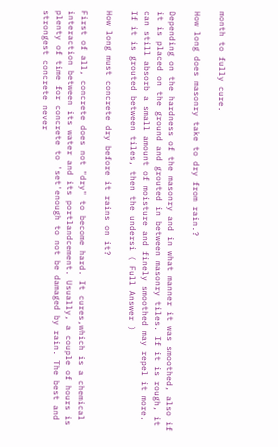month to fully cure.

How long does masonry take to dry from rain.?

Depending on the hardness of the masonry and in what manner it was smoothed, also if it is placed on the ground and grouted in between masonry tiles. If it is rough, it can still absorb a small amount of moisture and finely smoothed may repel it more. If it is grouted between tiles, then the undersi ( Full Answer )

How long must concrete dry before it rains on it?

First of all, concrete does not "dry" to become hard. It cures,which is a chemical interaction between its water and its portlandcement. Usually, a couple of hours is plenty of time for concrete to 'set'enough to not be damaged by rain. The best and strongest concrete never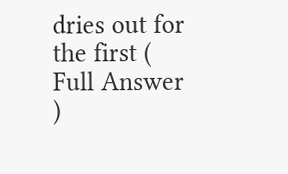dries out for the first ( Full Answer )